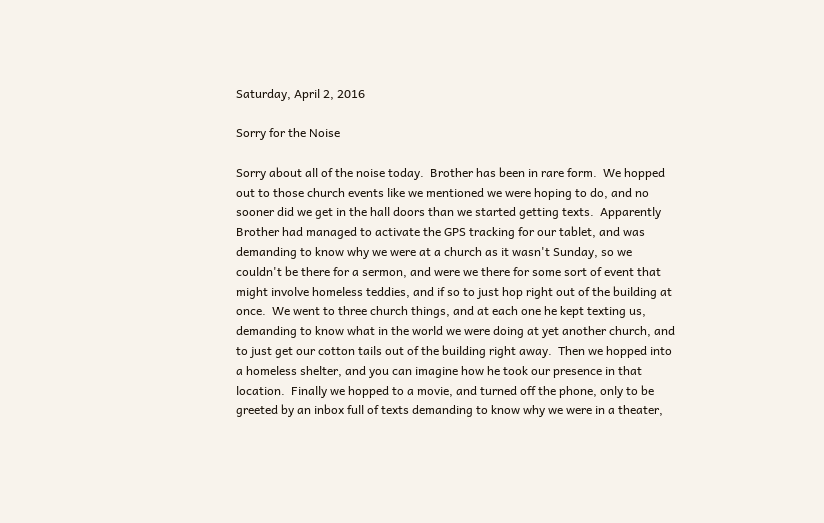Saturday, April 2, 2016

Sorry for the Noise

Sorry about all of the noise today.  Brother has been in rare form.  We hopped out to those church events like we mentioned we were hoping to do, and no sooner did we get in the hall doors than we started getting texts.  Apparently Brother had managed to activate the GPS tracking for our tablet, and was demanding to know why we were at a church as it wasn't Sunday, so we couldn't be there for a sermon, and were we there for some sort of event that might involve homeless teddies, and if so to just hop right out of the building at once.  We went to three church things, and at each one he kept texting us, demanding to know what in the world we were doing at yet another church, and to just get our cotton tails out of the building right away.  Then we hopped into a homeless shelter, and you can imagine how he took our presence in that location.  Finally we hopped to a movie, and turned off the phone, only to be greeted by an inbox full of texts demanding to know why we were in a theater,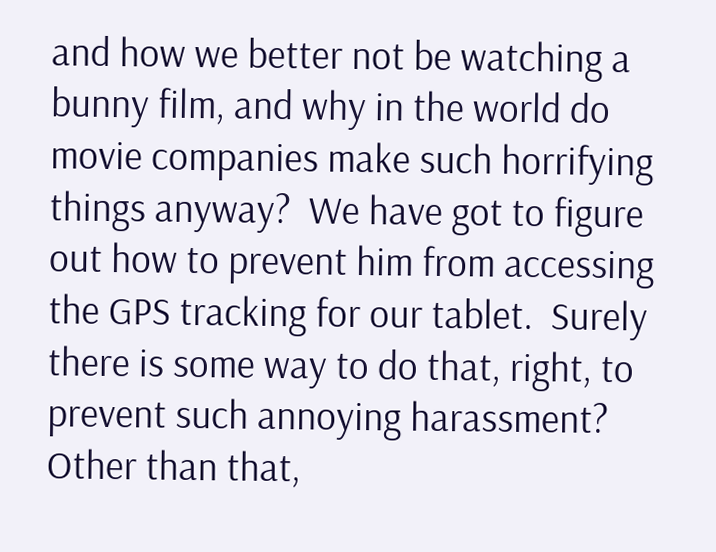and how we better not be watching a bunny film, and why in the world do movie companies make such horrifying things anyway?  We have got to figure out how to prevent him from accessing the GPS tracking for our tablet.  Surely there is some way to do that, right, to prevent such annoying harassment?  Other than that,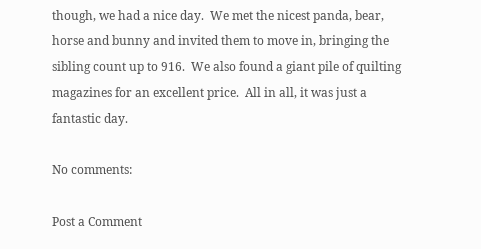though, we had a nice day.  We met the nicest panda, bear, horse and bunny and invited them to move in, bringing the sibling count up to 916.  We also found a giant pile of quilting magazines for an excellent price.  All in all, it was just a fantastic day.

No comments:

Post a Comment